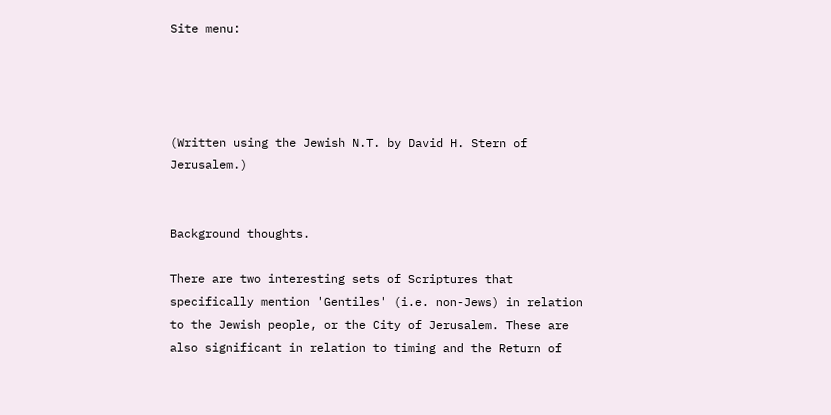Site menu:




(Written using the Jewish N.T. by David H. Stern of Jerusalem.)


Background thoughts.

There are two interesting sets of Scriptures that specifically mention 'Gentiles' (i.e. non-Jews) in relation to the Jewish people, or the City of Jerusalem. These are also significant in relation to timing and the Return of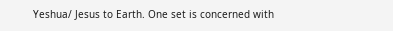Yeshua/ Jesus to Earth. One set is concerned with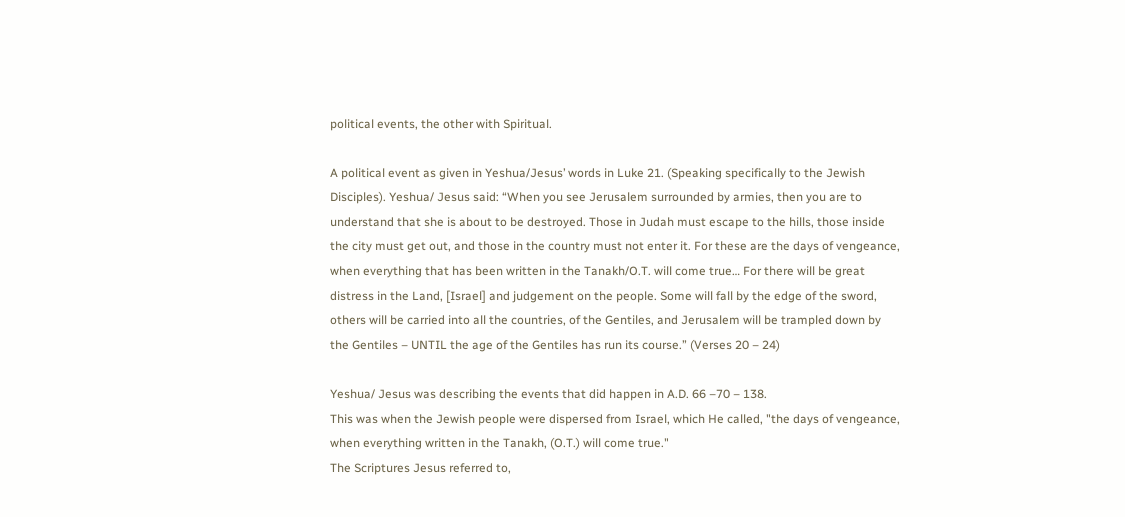political events, the other with Spiritual.

A political event as given in Yeshua/Jesus’ words in Luke 21. (Speaking specifically to the Jewish Disciples). Yeshua/ Jesus said: “When you see Jerusalem surrounded by armies, then you are to understand that she is about to be destroyed. Those in Judah must escape to the hills, those inside the city must get out, and those in the country must not enter it. For these are the days of vengeance, when everything that has been written in the Tanakh/O.T. will come true… For there will be great distress in the Land, [Israel] and judgement on the people. Some will fall by the edge of the sword, others will be carried into all the countries, of the Gentiles, and Jerusalem will be trampled down by the Gentiles – UNTIL the age of the Gentiles has run its course.” (Verses 20 – 24)

Yeshua/ Jesus was describing the events that did happen in A.D. 66 –70 – 138.
This was when the Jewish people were dispersed from Israel, which He called, "the days of vengeance, when everything written in the Tanakh, (O.T.) will come true."
The Scriptures Jesus referred to,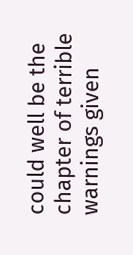could well be the chapter of terrible warnings given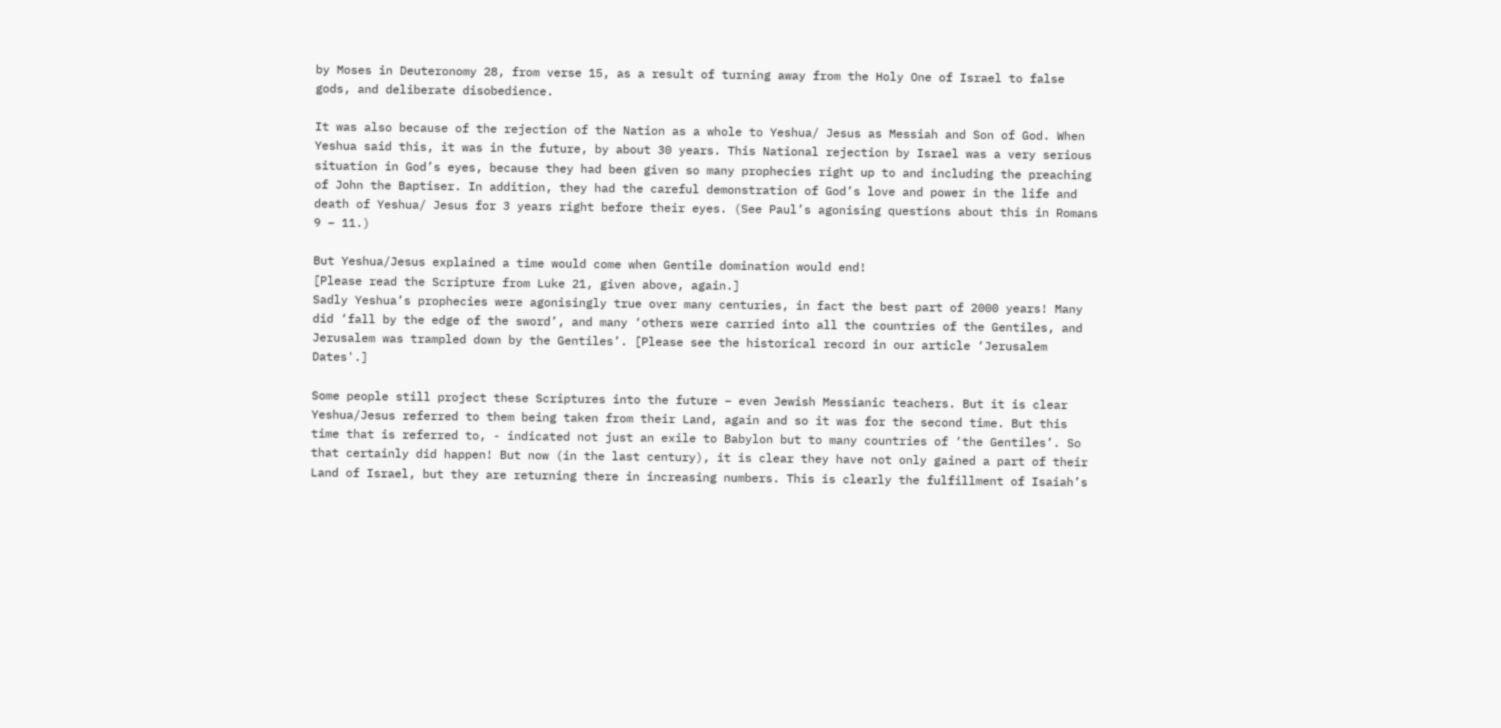by Moses in Deuteronomy 28, from verse 15, as a result of turning away from the Holy One of Israel to false gods, and deliberate disobedience.

It was also because of the rejection of the Nation as a whole to Yeshua/ Jesus as Messiah and Son of God. When Yeshua said this, it was in the future, by about 30 years. This National rejection by Israel was a very serious situation in God’s eyes, because they had been given so many prophecies right up to and including the preaching of John the Baptiser. In addition, they had the careful demonstration of God’s love and power in the life and death of Yeshua/ Jesus for 3 years right before their eyes. (See Paul’s agonising questions about this in Romans 9 – 11.)

But Yeshua/Jesus explained a time would come when Gentile domination would end!
[Please read the Scripture from Luke 21, given above, again.]
Sadly Yeshua’s prophecies were agonisingly true over many centuries, in fact the best part of 2000 years! Many did ‘fall by the edge of the sword’, and many ‘others were carried into all the countries of the Gentiles, and Jerusalem was trampled down by the Gentiles’. [Please see the historical record in our article ‘Jerusalem Dates'.]

Some people still project these Scriptures into the future – even Jewish Messianic teachers. But it is clear Yeshua/Jesus referred to them being taken from their Land, again and so it was for the second time. But this time that is referred to, - indicated not just an exile to Babylon but to many countries of ‘the Gentiles’. So that certainly did happen! But now (in the last century), it is clear they have not only gained a part of their Land of Israel, but they are returning there in increasing numbers. This is clearly the fulfillment of Isaiah’s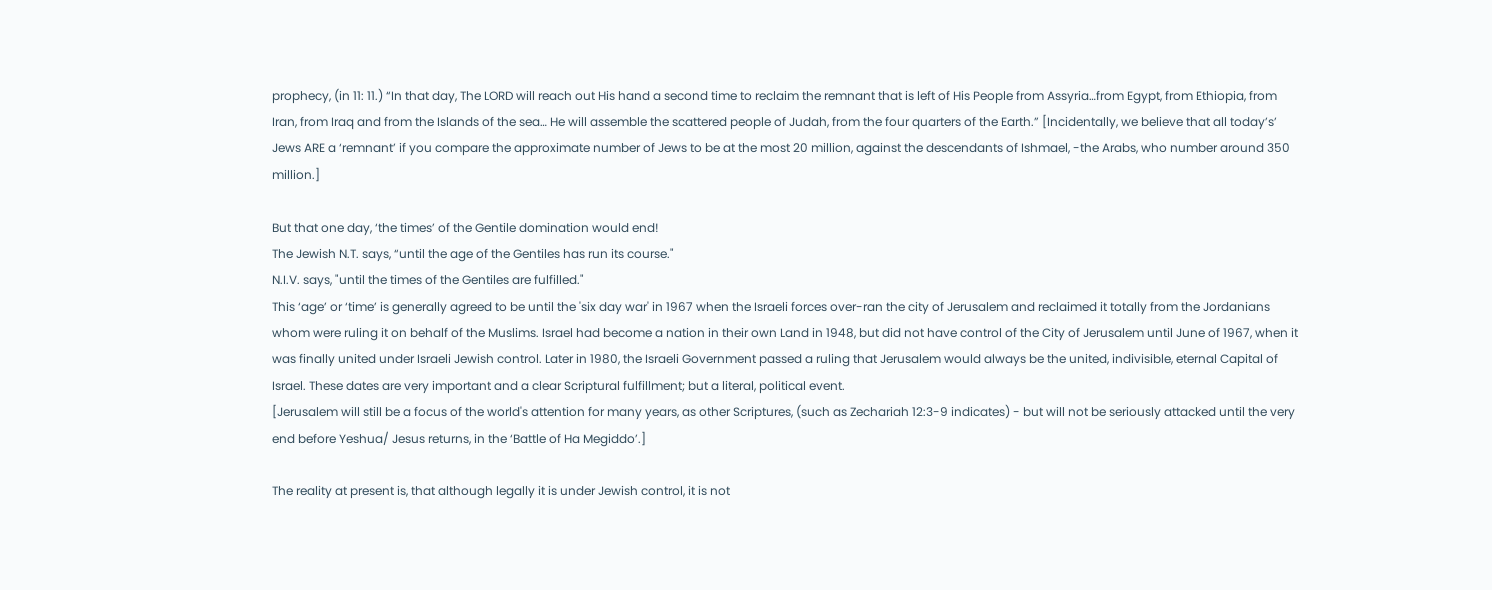prophecy, (in 11: 11.) “In that day, The LORD will reach out His hand a second time to reclaim the remnant that is left of His People from Assyria…from Egypt, from Ethiopia, from Iran, from Iraq and from the Islands of the sea… He will assemble the scattered people of Judah, from the four quarters of the Earth.” [Incidentally, we believe that all today’s’ Jews ARE a ‘remnant’ if you compare the approximate number of Jews to be at the most 20 million, against the descendants of Ishmael, -the Arabs, who number around 350 million.]

But that one day, ‘the times’ of the Gentile domination would end!
The Jewish N.T. says, “until the age of the Gentiles has run its course."
N.I.V. says, "until the times of the Gentiles are fulfilled."
This ‘age’ or ‘time’ is generally agreed to be until the 'six day war' in 1967 when the Israeli forces over-ran the city of Jerusalem and reclaimed it totally from the Jordanians whom were ruling it on behalf of the Muslims. Israel had become a nation in their own Land in 1948, but did not have control of the City of Jerusalem until June of 1967, when it was finally united under Israeli Jewish control. Later in 1980, the Israeli Government passed a ruling that Jerusalem would always be the united, indivisible, eternal Capital of Israel. These dates are very important and a clear Scriptural fulfillment; but a literal, political event.
[Jerusalem will still be a focus of the world's attention for many years, as other Scriptures, (such as Zechariah 12:3-9 indicates) - but will not be seriously attacked until the very end before Yeshua/ Jesus returns, in the ‘Battle of Ha Megiddo’.]

The reality at present is, that although legally it is under Jewish control, it is not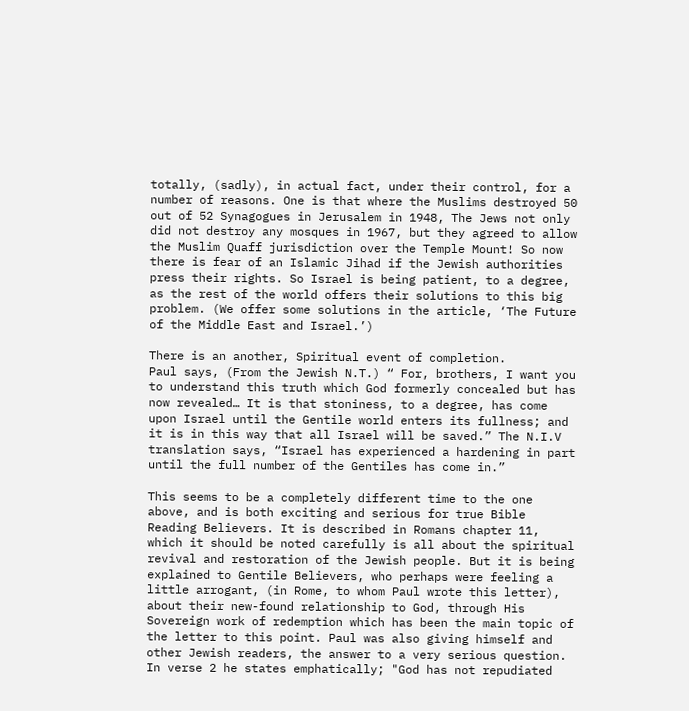totally, (sadly), in actual fact, under their control, for a number of reasons. One is that where the Muslims destroyed 50 out of 52 Synagogues in Jerusalem in 1948, The Jews not only did not destroy any mosques in 1967, but they agreed to allow the Muslim Quaff jurisdiction over the Temple Mount! So now there is fear of an Islamic Jihad if the Jewish authorities press their rights. So Israel is being patient, to a degree, as the rest of the world offers their solutions to this big problem. (We offer some solutions in the article, ‘The Future of the Middle East and Israel.’)

There is an another, Spiritual event of completion.
Paul says, (From the Jewish N.T.) “ For, brothers, I want you to understand this truth which God formerly concealed but has now revealed… It is that stoniness, to a degree, has come upon Israel until the Gentile world enters its fullness; and it is in this way that all Israel will be saved.” The N.I.V translation says, “Israel has experienced a hardening in part until the full number of the Gentiles has come in.”

This seems to be a completely different time to the one above, and is both exciting and serious for true Bible Reading Believers. It is described in Romans chapter 11, which it should be noted carefully is all about the spiritual revival and restoration of the Jewish people. But it is being explained to Gentile Believers, who perhaps were feeling a little arrogant, (in Rome, to whom Paul wrote this letter), about their new-found relationship to God, through His Sovereign work of redemption which has been the main topic of the letter to this point. Paul was also giving himself and other Jewish readers, the answer to a very serious question. In verse 2 he states emphatically; "God has not repudiated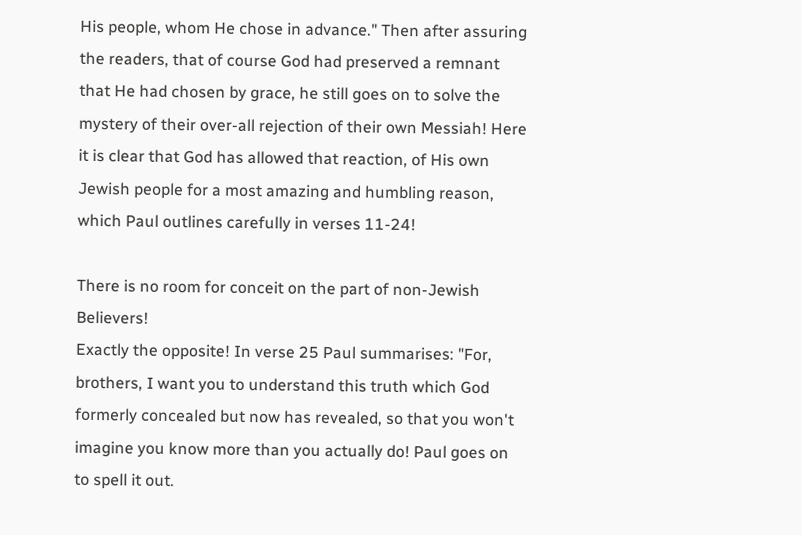His people, whom He chose in advance." Then after assuring the readers, that of course God had preserved a remnant that He had chosen by grace, he still goes on to solve the mystery of their over-all rejection of their own Messiah! Here it is clear that God has allowed that reaction, of His own Jewish people for a most amazing and humbling reason, which Paul outlines carefully in verses 11-24!

There is no room for conceit on the part of non-Jewish Believers!
Exactly the opposite! In verse 25 Paul summarises: "For, brothers, I want you to understand this truth which God formerly concealed but now has revealed, so that you won't imagine you know more than you actually do! Paul goes on to spell it out.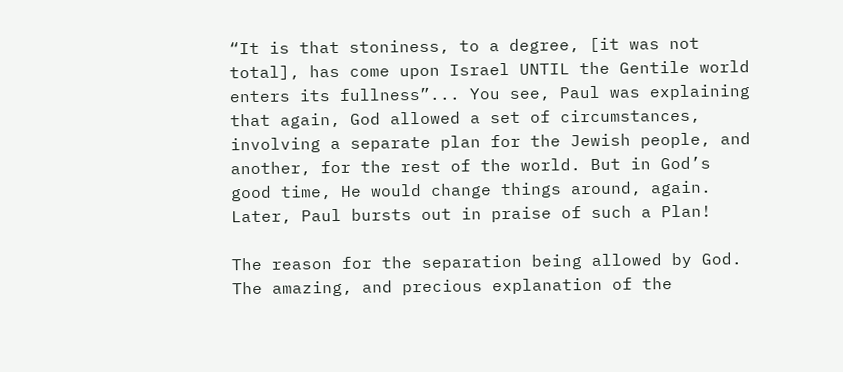“It is that stoniness, to a degree, [it was not total], has come upon Israel UNTIL the Gentile world enters its fullness”... You see, Paul was explaining that again, God allowed a set of circumstances, involving a separate plan for the Jewish people, and another, for the rest of the world. But in God’s good time, He would change things around, again. Later, Paul bursts out in praise of such a Plan!

The reason for the separation being allowed by God.
The amazing, and precious explanation of the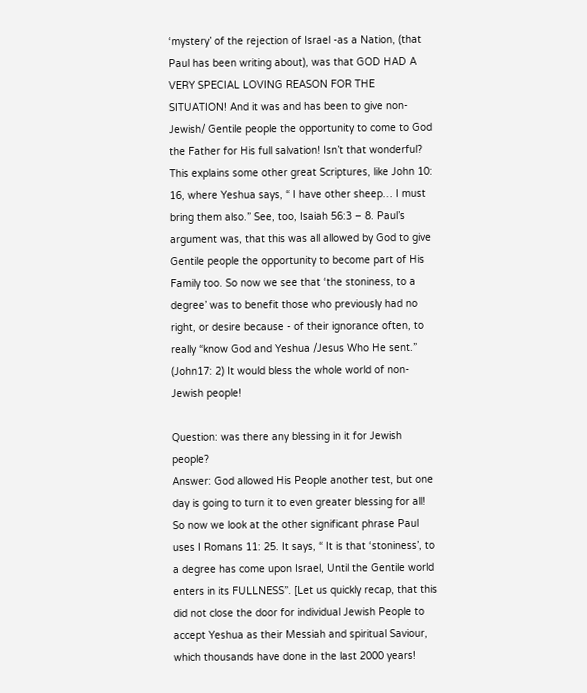‘mystery’ of the rejection of Israel -as a Nation, (that Paul has been writing about), was that GOD HAD A VERY SPECIAL LOVING REASON FOR THE SITUATION! And it was and has been to give non-Jewish/ Gentile people the opportunity to come to God the Father for His full salvation! Isn’t that wonderful? This explains some other great Scriptures, like John 10: 16, where Yeshua says, “ I have other sheep… I must bring them also.” See, too, Isaiah 56:3 – 8. Paul’s argument was, that this was all allowed by God to give Gentile people the opportunity to become part of His Family too. So now we see that ‘the stoniness, to a degree’ was to benefit those who previously had no right, or desire because - of their ignorance often, to really “know God and Yeshua /Jesus Who He sent.” (John17: 2) It would bless the whole world of non-Jewish people!

Question: was there any blessing in it for Jewish people?
Answer: God allowed His People another test, but one day is going to turn it to even greater blessing for all! So now we look at the other significant phrase Paul uses I Romans 11: 25. It says, “ It is that ‘stoniness’, to a degree has come upon Israel, Until the Gentile world enters in its FULLNESS”. [Let us quickly recap, that this did not close the door for individual Jewish People to accept Yeshua as their Messiah and spiritual Saviour, which thousands have done in the last 2000 years!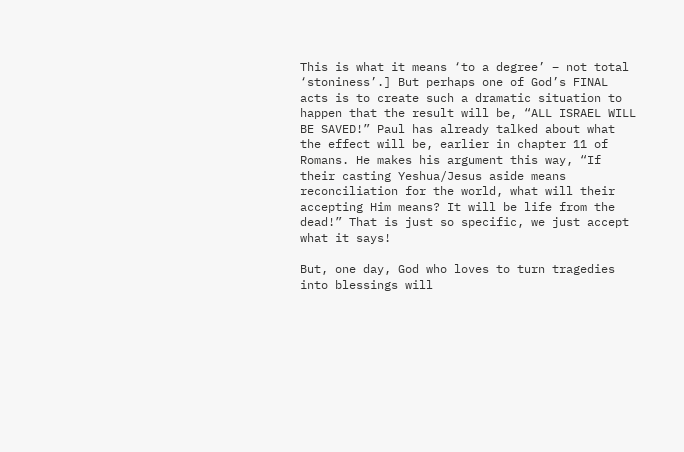This is what it means ‘to a degree’ – not total ‘stoniness’.] But perhaps one of God’s FINAL acts is to create such a dramatic situation to happen that the result will be, “ALL ISRAEL WILL BE SAVED!” Paul has already talked about what the effect will be, earlier in chapter 11 of Romans. He makes his argument this way, “If their casting Yeshua/Jesus aside means reconciliation for the world, what will their accepting Him means? It will be life from the dead!” That is just so specific, we just accept what it says!

But, one day, God who loves to turn tragedies into blessings will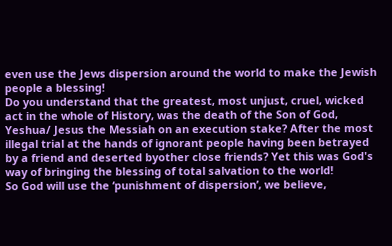even use the Jews dispersion around the world to make the Jewish people a blessing!
Do you understand that the greatest, most unjust, cruel, wicked act in the whole of History, was the death of the Son of God, Yeshua/ Jesus the Messiah on an execution stake? After the most illegal trial at the hands of ignorant people having been betrayed by a friend and deserted byother close friends? Yet this was God's way of bringing the blessing of total salvation to the world!
So God will use the ‘punishment of dispersion’, we believe,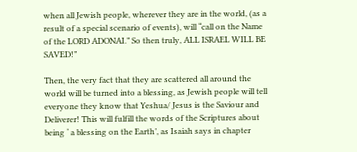when all Jewish people, wherever they are in the world, (as a result of a special scenario of events), will “call on the Name of the LORD ADONAI.” So then truly, ALL ISRAEL WILL BE SAVED!”

Then, the very fact that they are scattered all around the world will be turned into a blessing, as Jewish people will tell everyone they know that Yeshua/ Jesus is the Saviour and Deliverer! This will fulfill the words of the Scriptures about being ‘ a blessing on the Earth’, as Isaiah says in chapter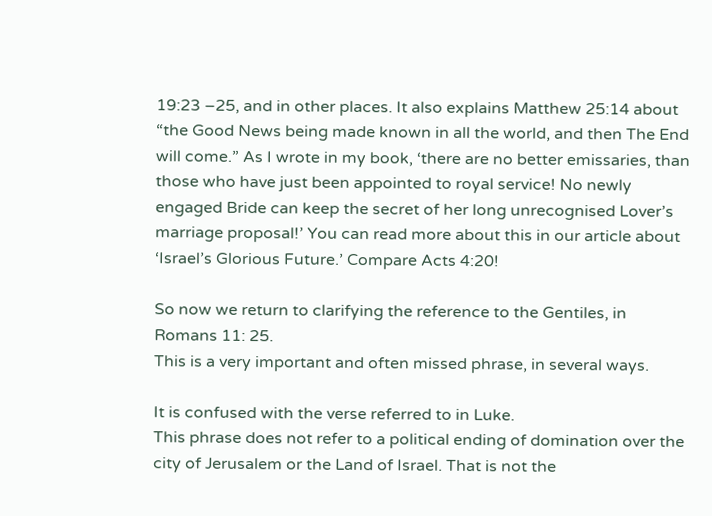19:23 –25, and in other places. It also explains Matthew 25:14 about “the Good News being made known in all the world, and then The End will come.” As I wrote in my book, ‘there are no better emissaries, than those who have just been appointed to royal service! No newly engaged Bride can keep the secret of her long unrecognised Lover’s marriage proposal!’ You can read more about this in our article about ‘Israel’s Glorious Future.’ Compare Acts 4:20!

So now we return to clarifying the reference to the Gentiles, in Romans 11: 25.
This is a very important and often missed phrase, in several ways.

It is confused with the verse referred to in Luke.
This phrase does not refer to a political ending of domination over the city of Jerusalem or the Land of Israel. That is not the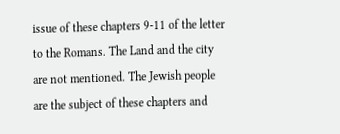issue of these chapters 9-11 of the letter to the Romans. The Land and the city are not mentioned. The Jewish people are the subject of these chapters and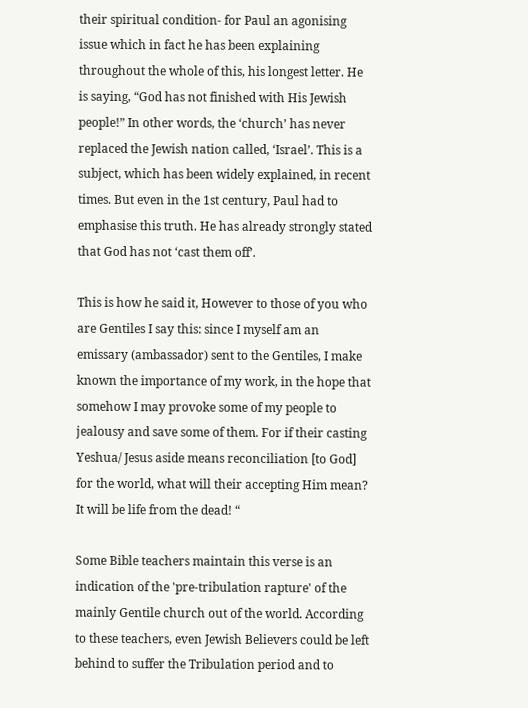their spiritual condition- for Paul an agonising issue which in fact he has been explaining throughout the whole of this, his longest letter. He is saying, “God has not finished with His Jewish people!” In other words, the ‘church’ has never replaced the Jewish nation called, ‘Israel’. This is a subject, which has been widely explained, in recent times. But even in the 1st century, Paul had to emphasise this truth. He has already strongly stated that God has not ‘cast them off’.

This is how he said it, However to those of you who are Gentiles I say this: since I myself am an emissary (ambassador) sent to the Gentiles, I make known the importance of my work, in the hope that somehow I may provoke some of my people to jealousy and save some of them. For if their casting Yeshua/ Jesus aside means reconciliation [to God] for the world, what will their accepting Him mean? It will be life from the dead! “

Some Bible teachers maintain this verse is an indication of the 'pre-tribulation rapture' of the mainly Gentile church out of the world. According to these teachers, even Jewish Believers could be left behind to suffer the Tribulation period and to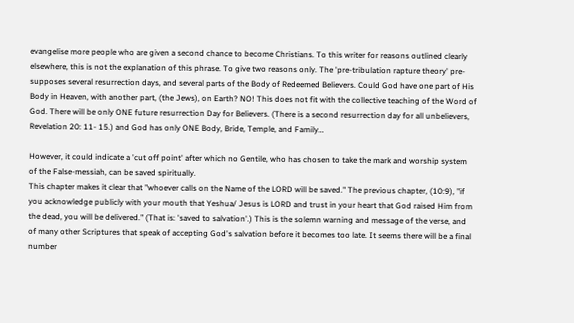evangelise more people who are given a second chance to become Christians. To this writer for reasons outlined clearly elsewhere, this is not the explanation of this phrase. To give two reasons only. The 'pre-tribulation rapture theory' pre-supposes several resurrection days, and several parts of the Body of Redeemed Believers. Could God have one part of His Body in Heaven, with another part, (the Jews), on Earth? NO! This does not fit with the collective teaching of the Word of God. There will be only ONE future resurrection Day for Believers. (There is a second resurrection day for all unbelievers, Revelation 20: 11- 15.) and God has only ONE Body, Bride, Temple, and Family…

However, it could indicate a 'cut off point' after which no Gentile, who has chosen to take the mark and worship system of the False-messiah, can be saved spiritually.
This chapter makes it clear that "whoever calls on the Name of the LORD will be saved." The previous chapter, (10:9), "if you acknowledge publicly with your mouth that Yeshua/ Jesus is LORD and trust in your heart that God raised Him from the dead, you will be delivered." (That is: 'saved to salvation'.) This is the solemn warning and message of the verse, and of many other Scriptures that speak of accepting God's salvation before it becomes too late. It seems there will be a final number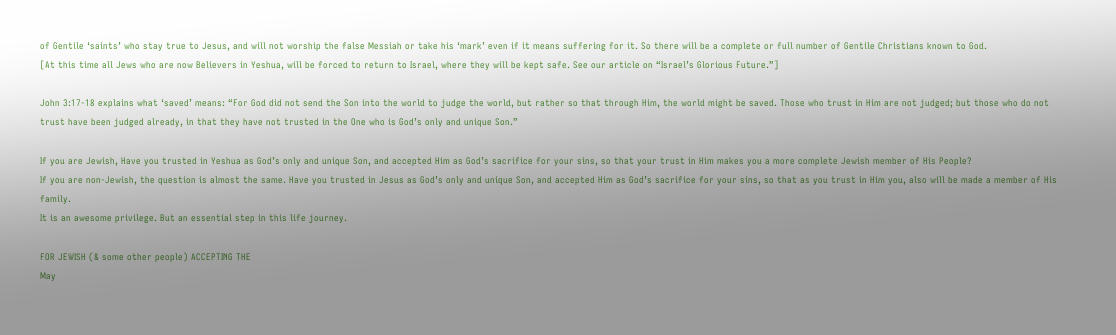of Gentile ‘saints’ who stay true to Jesus, and will not worship the false Messiah or take his ‘mark’ even if it means suffering for it. So there will be a complete or full number of Gentile Christians known to God.
[At this time all Jews who are now Believers in Yeshua, will be forced to return to Israel, where they will be kept safe. See our article on “Israel’s Glorious Future.”]

John 3:17-18 explains what ‘saved’ means: “For God did not send the Son into the world to judge the world, but rather so that through Him, the world might be saved. Those who trust in Him are not judged; but those who do not trust have been judged already, in that they have not trusted in the One who is God’s only and unique Son.”

If you are Jewish, Have you trusted in Yeshua as God’s only and unique Son, and accepted Him as God’s sacrifice for your sins, so that your trust in Him makes you a more complete Jewish member of His People?
If you are non-Jewish, the question is almost the same. Have you trusted in Jesus as God’s only and unique Son, and accepted Him as God’s sacrifice for your sins, so that as you trust in Him you, also will be made a member of His family.
It is an awesome privilege. But an essential step in this life journey.

FOR JEWISH (& some other people) ACCEPTING THE
May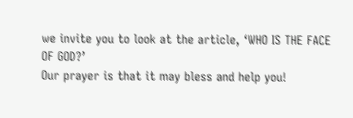we invite you to look at the article, ‘WHO IS THE FACE OF GOD?’
Our prayer is that it may bless and help you!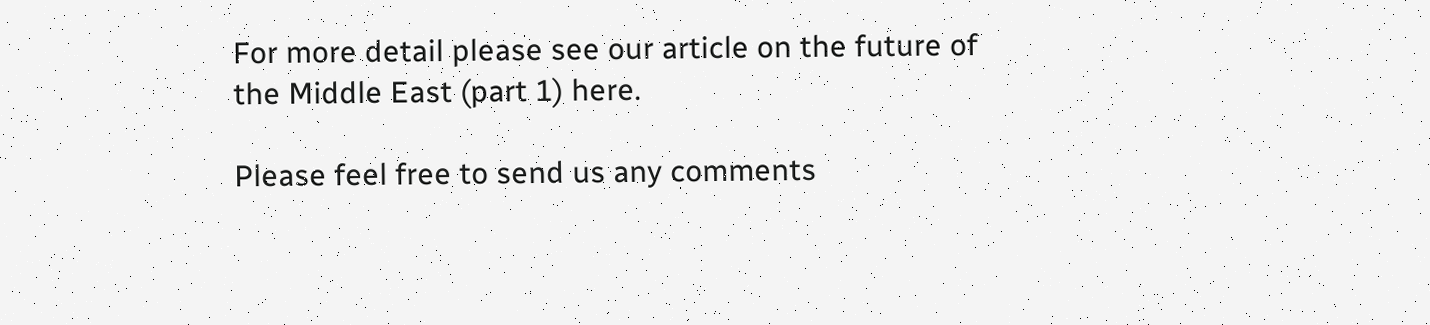For more detail please see our article on the future of the Middle East (part 1) here.

Please feel free to send us any comments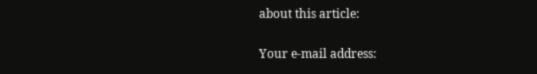about this article:

Your e-mail address: